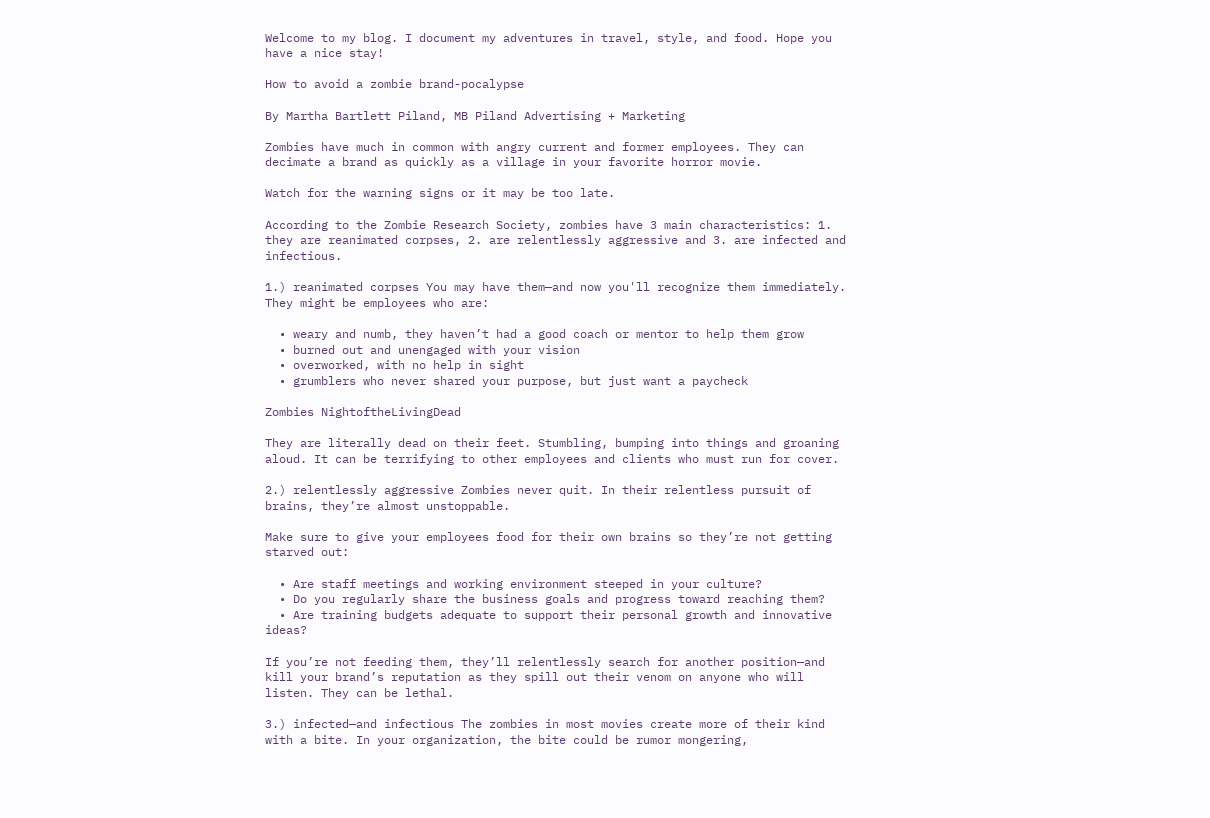Welcome to my blog. I document my adventures in travel, style, and food. Hope you have a nice stay!

How to avoid a zombie brand-pocalypse

By Martha Bartlett Piland, MB Piland Advertising + Marketing

Zombies have much in common with angry current and former employees. They can decimate a brand as quickly as a village in your favorite horror movie.

Watch for the warning signs or it may be too late.

According to the Zombie Research Society, zombies have 3 main characteristics: 1. they are reanimated corpses, 2. are relentlessly aggressive and 3. are infected and infectious.

1.) reanimated corpses You may have them—and now you'll recognize them immediately. They might be employees who are:

  • weary and numb, they haven’t had a good coach or mentor to help them grow
  • burned out and unengaged with your vision
  • overworked, with no help in sight
  • grumblers who never shared your purpose, but just want a paycheck

Zombies NightoftheLivingDead

They are literally dead on their feet. Stumbling, bumping into things and groaning aloud. It can be terrifying to other employees and clients who must run for cover.

2.) relentlessly aggressive Zombies never quit. In their relentless pursuit of brains, they’re almost unstoppable.

Make sure to give your employees food for their own brains so they’re not getting starved out:

  • Are staff meetings and working environment steeped in your culture?
  • Do you regularly share the business goals and progress toward reaching them?
  • Are training budgets adequate to support their personal growth and innovative ideas?

If you’re not feeding them, they’ll relentlessly search for another position—and kill your brand’s reputation as they spill out their venom on anyone who will listen. They can be lethal.

3.) infected—and infectious The zombies in most movies create more of their kind with a bite. In your organization, the bite could be rumor mongering,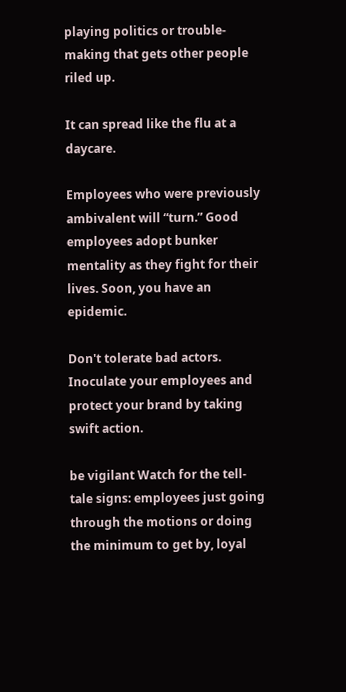playing politics or trouble-making that gets other people riled up.

It can spread like the flu at a daycare.

Employees who were previously ambivalent will “turn.” Good employees adopt bunker mentality as they fight for their lives. Soon, you have an epidemic.

Don't tolerate bad actors. Inoculate your employees and protect your brand by taking swift action.

be vigilant Watch for the tell-tale signs: employees just going through the motions or doing the minimum to get by, loyal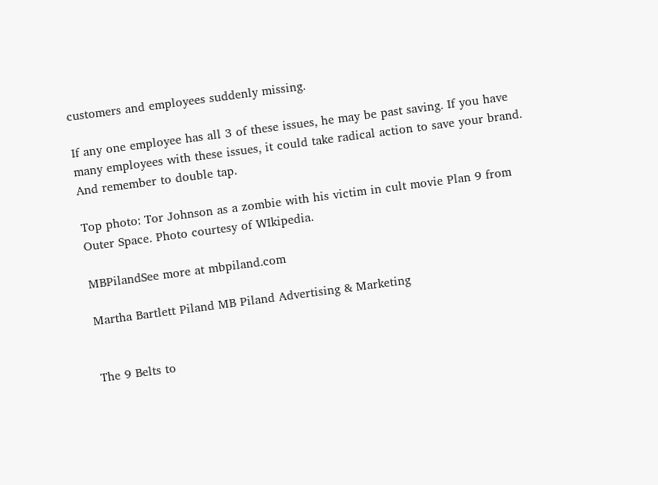customers and employees suddenly missing.

If any one employee has all 3 of these issues, he may be past saving. If you have many employees with these issues, it could take radical action to save your brand. And remember to double tap.

Top photo: Tor Johnson as a zombie with his victim in cult movie Plan 9 from Outer Space. Photo courtesy of WIkipedia.

MBPilandSee more at mbpiland.com

Martha Bartlett Piland MB Piland Advertising & Marketing


The 9 Belts to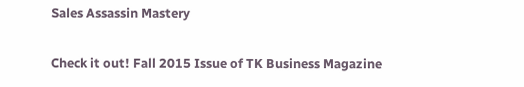Sales Assassin Mastery

Check it out! Fall 2015 Issue of TK Business Magazine